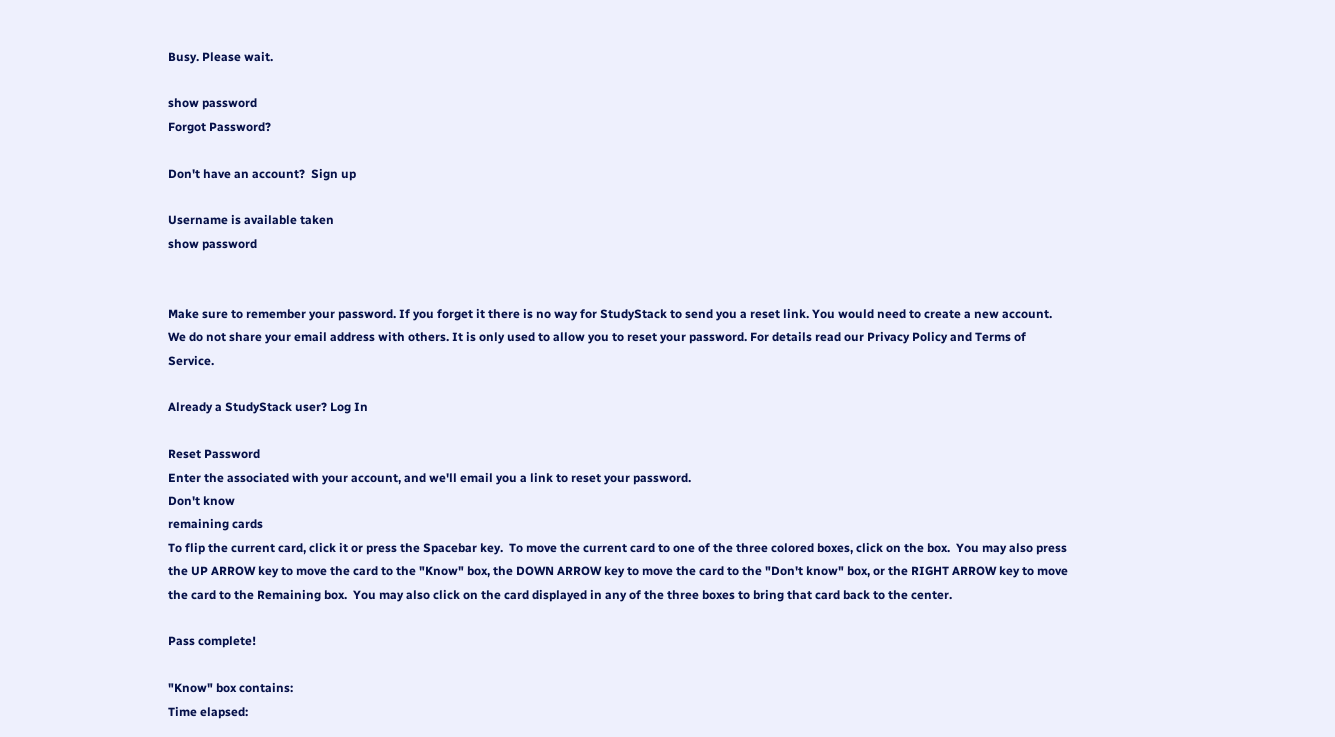Busy. Please wait.

show password
Forgot Password?

Don't have an account?  Sign up

Username is available taken
show password


Make sure to remember your password. If you forget it there is no way for StudyStack to send you a reset link. You would need to create a new account.
We do not share your email address with others. It is only used to allow you to reset your password. For details read our Privacy Policy and Terms of Service.

Already a StudyStack user? Log In

Reset Password
Enter the associated with your account, and we'll email you a link to reset your password.
Don't know
remaining cards
To flip the current card, click it or press the Spacebar key.  To move the current card to one of the three colored boxes, click on the box.  You may also press the UP ARROW key to move the card to the "Know" box, the DOWN ARROW key to move the card to the "Don't know" box, or the RIGHT ARROW key to move the card to the Remaining box.  You may also click on the card displayed in any of the three boxes to bring that card back to the center.

Pass complete!

"Know" box contains:
Time elapsed: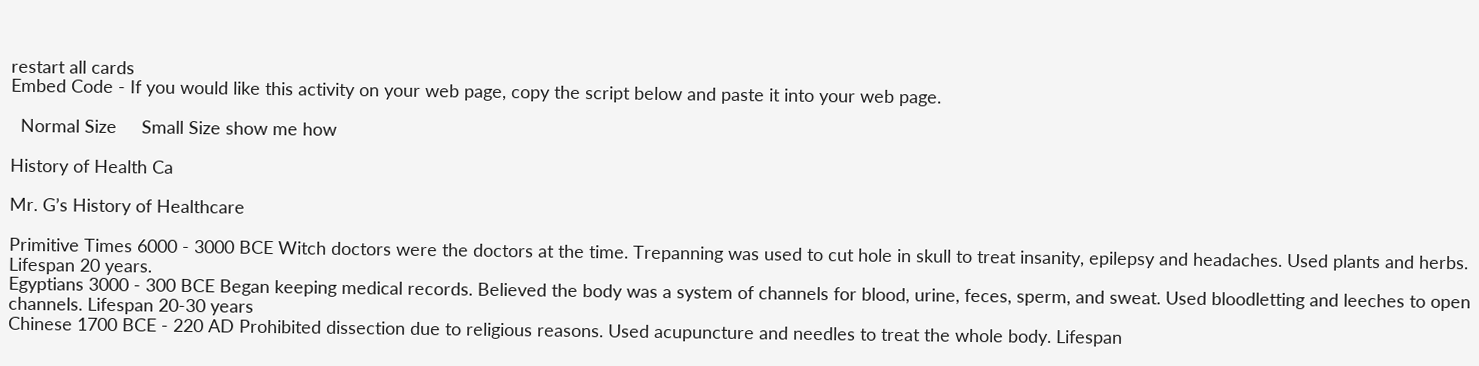restart all cards
Embed Code - If you would like this activity on your web page, copy the script below and paste it into your web page.

  Normal Size     Small Size show me how

History of Health Ca

Mr. G’s History of Healthcare

Primitive Times 6000 - 3000 BCE Witch doctors were the doctors at the time. Trepanning was used to cut hole in skull to treat insanity, epilepsy and headaches. Used plants and herbs. Lifespan 20 years.
Egyptians 3000 - 300 BCE Began keeping medical records. Believed the body was a system of channels for blood, urine, feces, sperm, and sweat. Used bloodletting and leeches to open channels. Lifespan 20-30 years
Chinese 1700 BCE - 220 AD Prohibited dissection due to religious reasons. Used acupuncture and needles to treat the whole body. Lifespan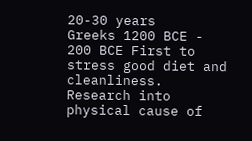20-30 years
Greeks 1200 BCE - 200 BCE First to stress good diet and cleanliness. Research into physical cause of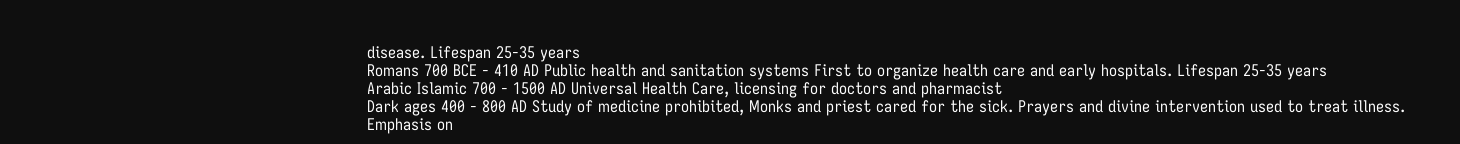disease. Lifespan 25-35 years
Romans 700 BCE - 410 AD Public health and sanitation systems First to organize health care and early hospitals. Lifespan 25-35 years
Arabic Islamic 700 - 1500 AD Universal Health Care, licensing for doctors and pharmacist
Dark ages 400 - 800 AD Study of medicine prohibited, Monks and priest cared for the sick. Prayers and divine intervention used to treat illness. Emphasis on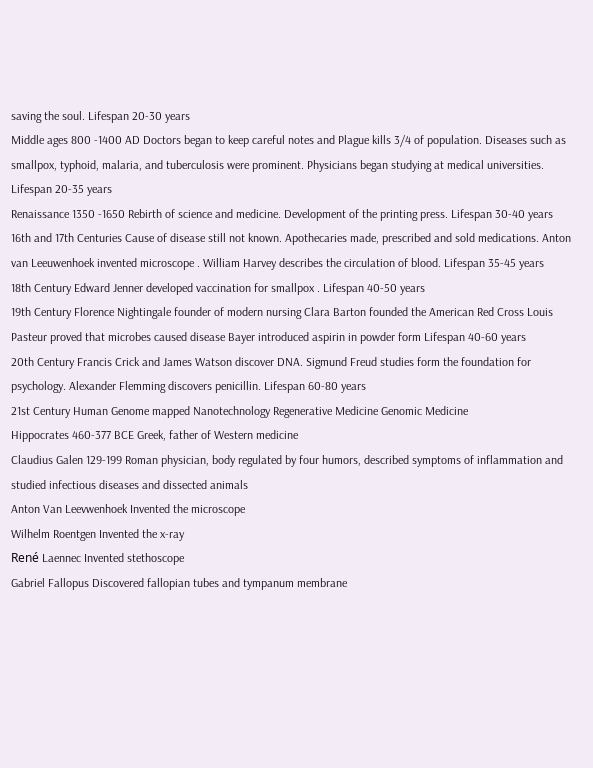saving the soul. Lifespan 20-30 years
Middle ages 800 -1400 AD Doctors began to keep careful notes and Plague kills 3/4 of population. Diseases such as smallpox, typhoid, malaria, and tuberculosis were prominent. Physicians began studying at medical universities. Lifespan 20-35 years
Renaissance 1350 -1650 Rebirth of science and medicine. Development of the printing press. Lifespan 30-40 years
16th and 17th Centuries Cause of disease still not known. Apothecaries made, prescribed and sold medications. Anton van Leeuwenhoek invented microscope . William Harvey describes the circulation of blood. Lifespan 35-45 years
18th Century Edward Jenner developed vaccination for smallpox . Lifespan 40-50 years
19th Century Florence Nightingale founder of modern nursing Clara Barton founded the American Red Cross Louis Pasteur proved that microbes caused disease Bayer introduced aspirin in powder form Lifespan 40-60 years
20th Century Francis Crick and James Watson discover DNA. Sigmund Freud studies form the foundation for psychology. Alexander Flemming discovers penicillin. Lifespan 60-80 years
21st Century Human Genome mapped Nanotechnology Regenerative Medicine Genomic Medicine
Hippocrates 460-377 BCE Greek, father of Western medicine
Claudius Galen 129-199 Roman physician, body regulated by four humors, described symptoms of inflammation and studied infectious diseases and dissected animals
Anton Van Leevwenhoek Invented the microscope
Wilhelm Roentgen Invented the x-ray
René Laennec Invented stethoscope
Gabriel Fallopus Discovered fallopian tubes and tympanum membrane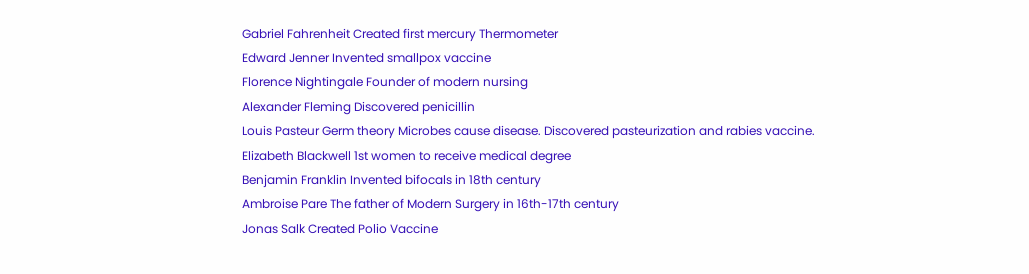Gabriel Fahrenheit Created first mercury Thermometer
Edward Jenner Invented smallpox vaccine
Florence Nightingale Founder of modern nursing
Alexander Fleming Discovered penicillin
Louis Pasteur Germ theory Microbes cause disease. Discovered pasteurization and rabies vaccine.
Elizabeth Blackwell 1st women to receive medical degree
Benjamin Franklin Invented bifocals in 18th century
Ambroise Pare The father of Modern Surgery in 16th-17th century
Jonas Salk Created Polio Vaccine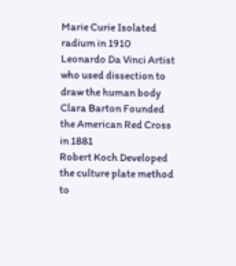Marie Curie Isolated radium in 1910
Leonardo Da Vinci Artist who used dissection to draw the human body
Clara Barton Founded the American Red Cross in 1881
Robert Koch Developed the culture plate method to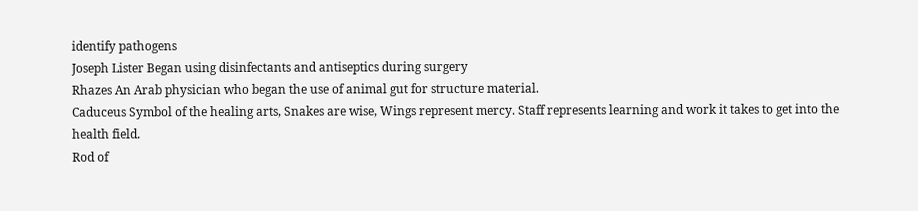identify pathogens
Joseph Lister Began using disinfectants and antiseptics during surgery
Rhazes An Arab physician who began the use of animal gut for structure material.
Caduceus Symbol of the healing arts, Snakes are wise, Wings represent mercy. Staff represents learning and work it takes to get into the health field.
Rod of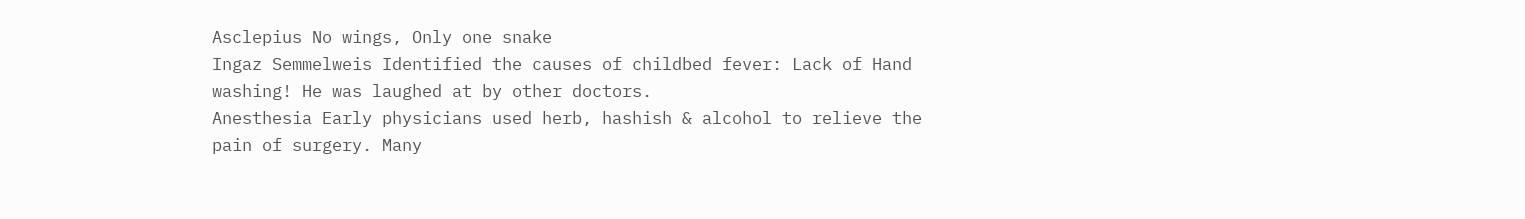Asclepius No wings, Only one snake
Ingaz Semmelweis Identified the causes of childbed fever: Lack of Hand washing! He was laughed at by other doctors.
Anesthesia Early physicians used herb, hashish & alcohol to relieve the pain of surgery. Many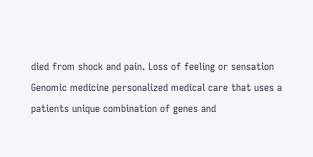died from shock and pain. Loss of feeling or sensation
Genomic medicine personalized medical care that uses a patients unique combination of genes and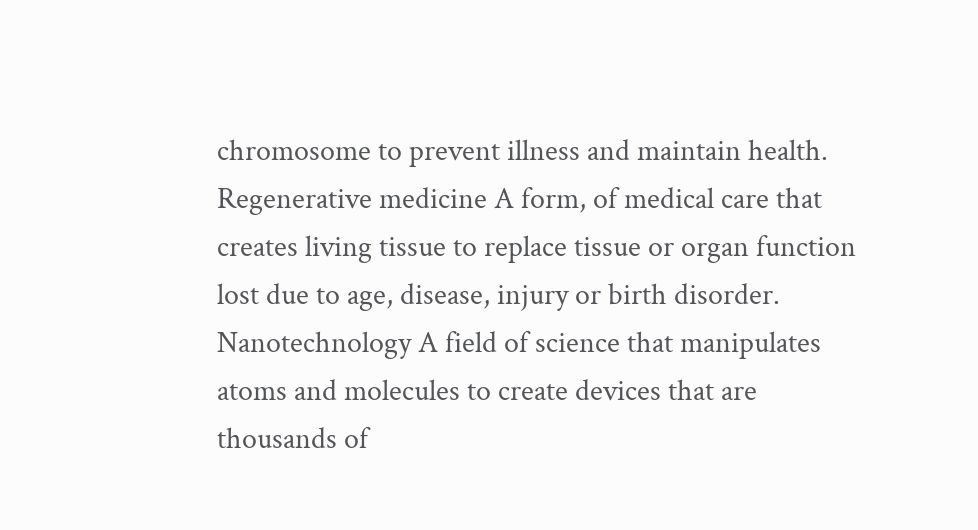chromosome to prevent illness and maintain health.
Regenerative medicine A form, of medical care that creates living tissue to replace tissue or organ function lost due to age, disease, injury or birth disorder.
Nanotechnology A field of science that manipulates atoms and molecules to create devices that are thousands of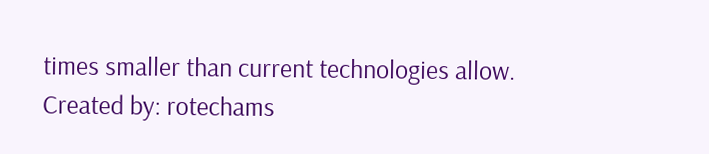times smaller than current technologies allow.
Created by: rotechams